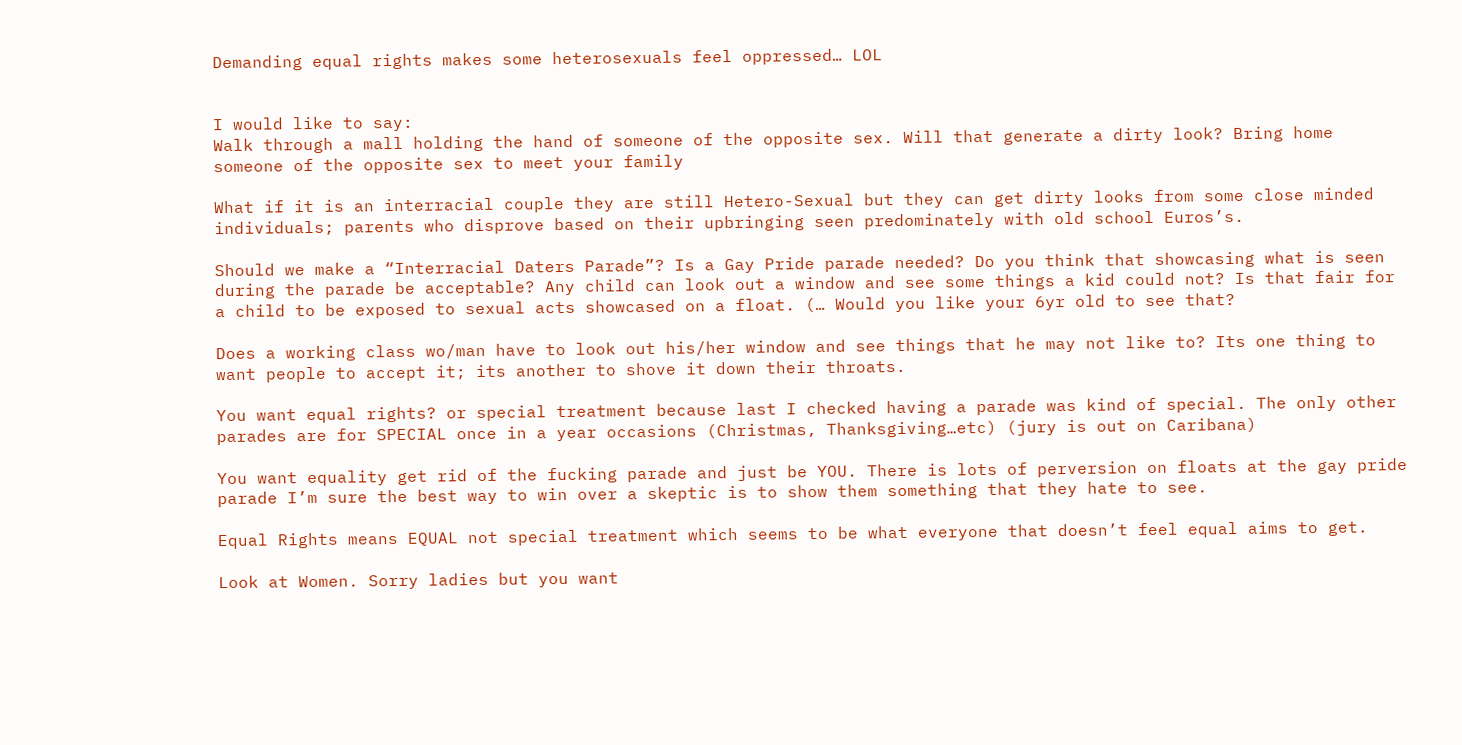Demanding equal rights makes some heterosexuals feel oppressed… LOL


I would like to say:
Walk through a mall holding the hand of someone of the opposite sex. Will that generate a dirty look? Bring home someone of the opposite sex to meet your family

What if it is an interracial couple they are still Hetero-Sexual but they can get dirty looks from some close minded individuals; parents who disprove based on their upbringing seen predominately with old school Euros’s.

Should we make a “Interracial Daters Parade”? Is a Gay Pride parade needed? Do you think that showcasing what is seen during the parade be acceptable? Any child can look out a window and see some things a kid could not? Is that fair for a child to be exposed to sexual acts showcased on a float. (… Would you like your 6yr old to see that?

Does a working class wo/man have to look out his/her window and see things that he may not like to? Its one thing to want people to accept it; its another to shove it down their throats.

You want equal rights? or special treatment because last I checked having a parade was kind of special. The only other parades are for SPECIAL once in a year occasions (Christmas, Thanksgiving…etc) (jury is out on Caribana)

You want equality get rid of the fucking parade and just be YOU. There is lots of perversion on floats at the gay pride parade I’m sure the best way to win over a skeptic is to show them something that they hate to see.

Equal Rights means EQUAL not special treatment which seems to be what everyone that doesn’t feel equal aims to get.

Look at Women. Sorry ladies but you want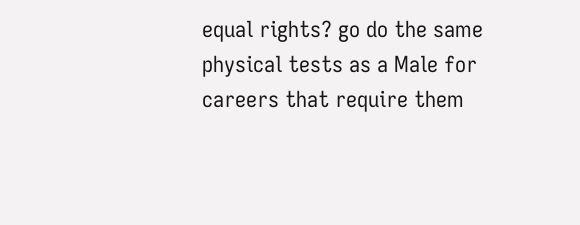equal rights? go do the same physical tests as a Male for careers that require them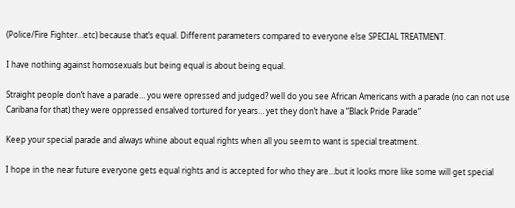(Police/Fire Fighter…etc) because that’s equal. Different parameters compared to everyone else SPECIAL TREATMENT.

I have nothing against homosexuals but being equal is about being equal.

Straight people don’t have a parade… you were opressed and judged? well do you see African Americans with a parade (no can not use Caribana for that) they were oppressed ensalved tortured for years… yet they don’t have a “Black Pride Parade”

Keep your special parade and always whine about equal rights when all you seem to want is special treatment.

I hope in the near future everyone gets equal rights and is accepted for who they are…but it looks more like some will get special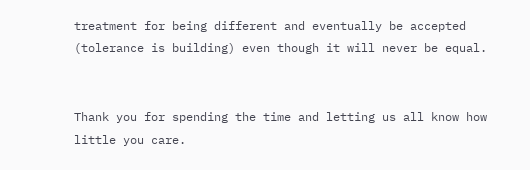treatment for being different and eventually be accepted (tolerance is building) even though it will never be equal.


Thank you for spending the time and letting us all know how little you care.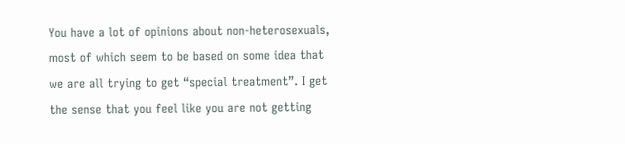You have a lot of opinions about non-heterosexuals, most of which seem to be based on some idea that we are all trying to get “special treatment”. I get the sense that you feel like you are not getting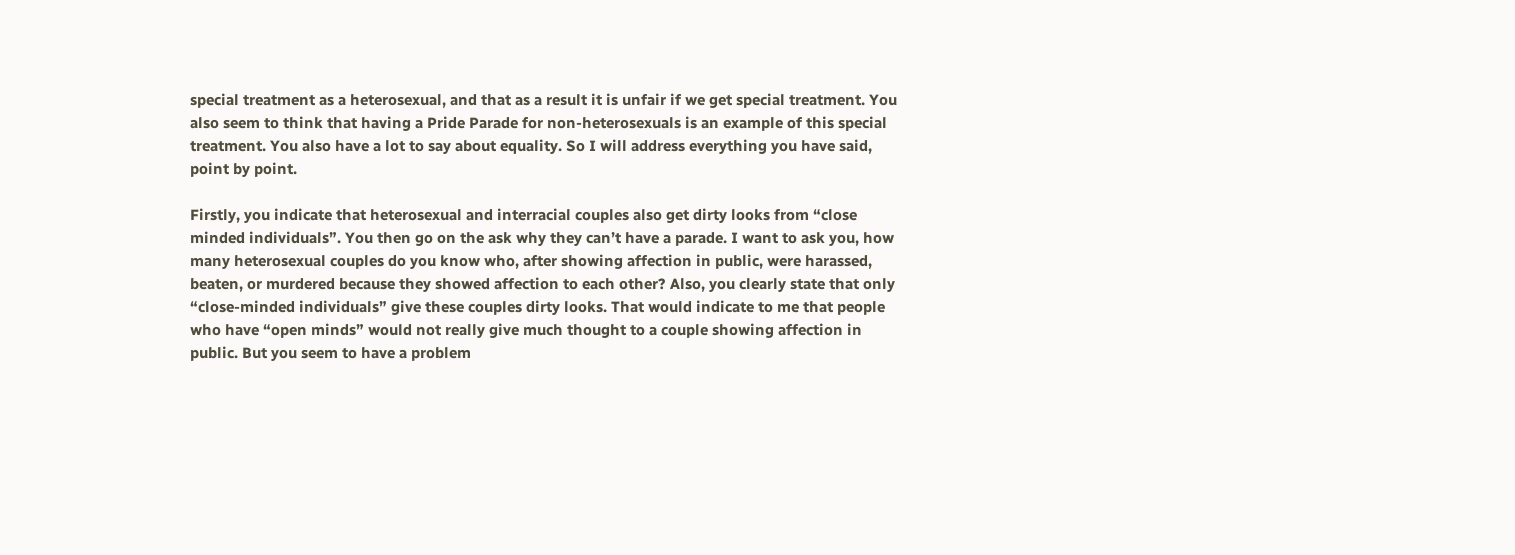special treatment as a heterosexual, and that as a result it is unfair if we get special treatment. You also seem to think that having a Pride Parade for non-heterosexuals is an example of this special treatment. You also have a lot to say about equality. So I will address everything you have said, point by point.

Firstly, you indicate that heterosexual and interracial couples also get dirty looks from “close minded individuals”. You then go on the ask why they can’t have a parade. I want to ask you, how many heterosexual couples do you know who, after showing affection in public, were harassed, beaten, or murdered because they showed affection to each other? Also, you clearly state that only “close-minded individuals” give these couples dirty looks. That would indicate to me that people who have “open minds” would not really give much thought to a couple showing affection in public. But you seem to have a problem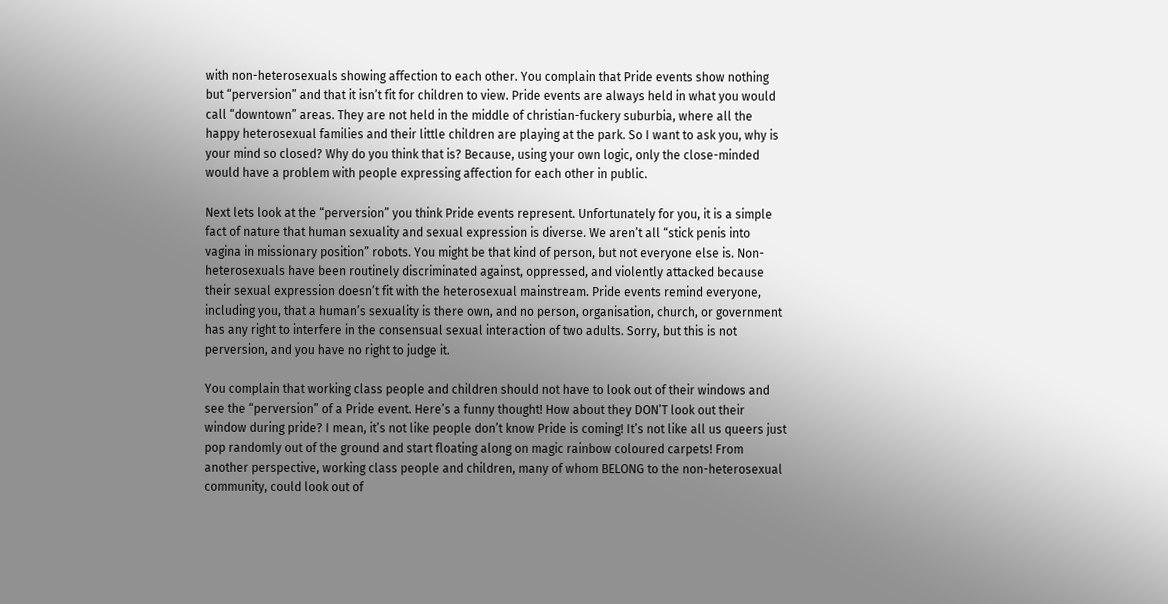with non-heterosexuals showing affection to each other. You complain that Pride events show nothing but “perversion” and that it isn’t fit for children to view. Pride events are always held in what you would call “downtown” areas. They are not held in the middle of christian-fuckery suburbia, where all the happy heterosexual families and their little children are playing at the park. So I want to ask you, why is your mind so closed? Why do you think that is? Because, using your own logic, only the close-minded would have a problem with people expressing affection for each other in public.

Next lets look at the “perversion” you think Pride events represent. Unfortunately for you, it is a simple fact of nature that human sexuality and sexual expression is diverse. We aren’t all “stick penis into vagina in missionary position” robots. You might be that kind of person, but not everyone else is. Non-heterosexuals have been routinely discriminated against, oppressed, and violently attacked because their sexual expression doesn’t fit with the heterosexual mainstream. Pride events remind everyone, including you, that a human’s sexuality is there own, and no person, organisation, church, or government has any right to interfere in the consensual sexual interaction of two adults. Sorry, but this is not perversion, and you have no right to judge it.

You complain that working class people and children should not have to look out of their windows and see the “perversion” of a Pride event. Here’s a funny thought! How about they DON’T look out their window during pride? I mean, it’s not like people don’t know Pride is coming! It’s not like all us queers just pop randomly out of the ground and start floating along on magic rainbow coloured carpets! From another perspective, working class people and children, many of whom BELONG to the non-heterosexual community, could look out of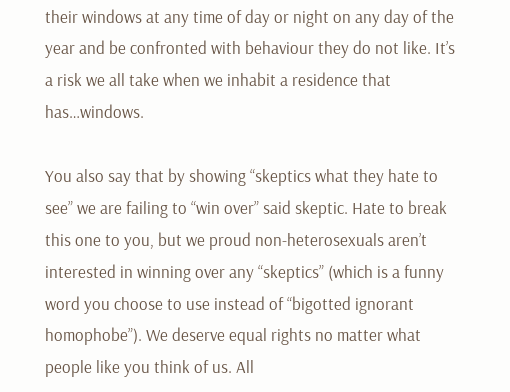their windows at any time of day or night on any day of the year and be confronted with behaviour they do not like. It’s a risk we all take when we inhabit a residence that has…windows.

You also say that by showing “skeptics what they hate to see” we are failing to “win over” said skeptic. Hate to break this one to you, but we proud non-heterosexuals aren’t interested in winning over any “skeptics” (which is a funny word you choose to use instead of “bigotted ignorant homophobe”). We deserve equal rights no matter what people like you think of us. All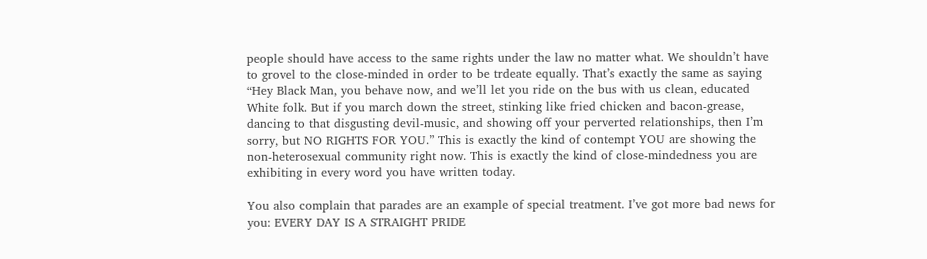people should have access to the same rights under the law no matter what. We shouldn’t have to grovel to the close-minded in order to be trdeate equally. That’s exactly the same as saying “Hey Black Man, you behave now, and we’ll let you ride on the bus with us clean, educated White folk. But if you march down the street, stinking like fried chicken and bacon-grease, dancing to that disgusting devil-music, and showing off your perverted relationships, then I’m sorry, but NO RIGHTS FOR YOU.” This is exactly the kind of contempt YOU are showing the non-heterosexual community right now. This is exactly the kind of close-mindedness you are exhibiting in every word you have written today.

You also complain that parades are an example of special treatment. I’ve got more bad news for you: EVERY DAY IS A STRAIGHT PRIDE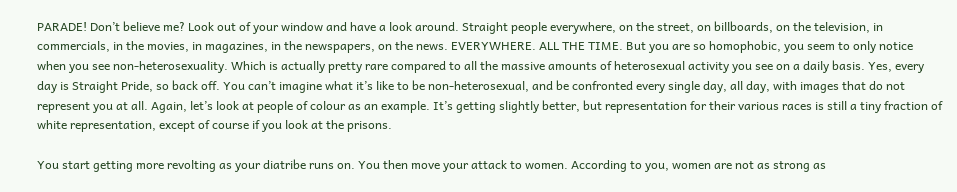PARADE! Don’t believe me? Look out of your window and have a look around. Straight people everywhere, on the street, on billboards, on the television, in commercials, in the movies, in magazines, in the newspapers, on the news. EVERYWHERE. ALL THE TIME. But you are so homophobic, you seem to only notice when you see non-heterosexuality. Which is actually pretty rare compared to all the massive amounts of heterosexual activity you see on a daily basis. Yes, every day is Straight Pride, so back off. You can’t imagine what it’s like to be non-heterosexual, and be confronted every single day, all day, with images that do not represent you at all. Again, let’s look at people of colour as an example. It’s getting slightly better, but representation for their various races is still a tiny fraction of white representation, except of course if you look at the prisons.

You start getting more revolting as your diatribe runs on. You then move your attack to women. According to you, women are not as strong as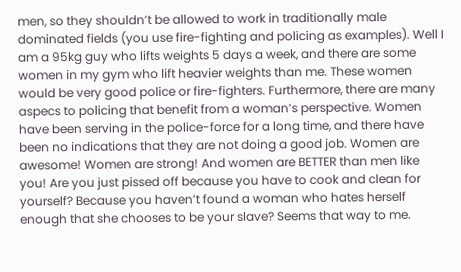men, so they shouldn’t be allowed to work in traditionally male dominated fields (you use fire-fighting and policing as examples). Well I am a 95kg guy who lifts weights 5 days a week, and there are some women in my gym who lift heavier weights than me. These women would be very good police or fire-fighters. Furthermore, there are many aspecs to policing that benefit from a woman’s perspective. Women have been serving in the police-force for a long time, and there have been no indications that they are not doing a good job. Women are awesome! Women are strong! And women are BETTER than men like you! Are you just pissed off because you have to cook and clean for yourself? Because you haven’t found a woman who hates herself enough that she chooses to be your slave? Seems that way to me.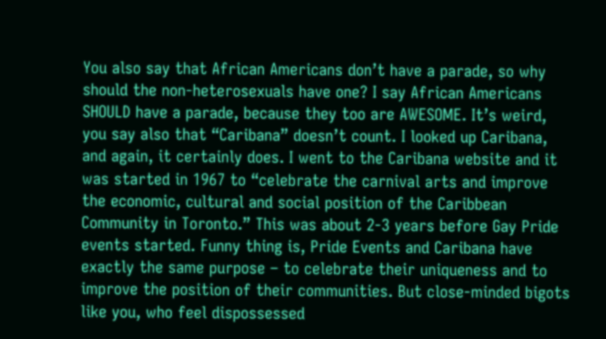You also say that African Americans don’t have a parade, so why should the non-heterosexuals have one? I say African Americans SHOULD have a parade, because they too are AWESOME. It’s weird, you say also that “Caribana” doesn’t count. I looked up Caribana, and again, it certainly does. I went to the Caribana website and it was started in 1967 to “celebrate the carnival arts and improve the economic, cultural and social position of the Caribbean Community in Toronto.” This was about 2-3 years before Gay Pride events started. Funny thing is, Pride Events and Caribana have exactly the same purpose – to celebrate their uniqueness and to improve the position of their communities. But close-minded bigots like you, who feel dispossessed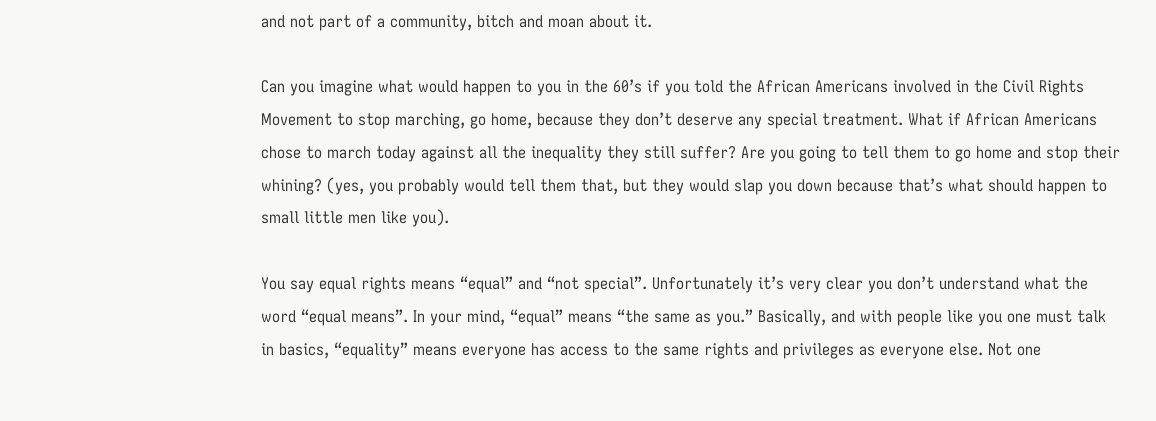and not part of a community, bitch and moan about it.

Can you imagine what would happen to you in the 60’s if you told the African Americans involved in the Civil Rights Movement to stop marching, go home, because they don’t deserve any special treatment. What if African Americans chose to march today against all the inequality they still suffer? Are you going to tell them to go home and stop their whining? (yes, you probably would tell them that, but they would slap you down because that’s what should happen to small little men like you).

You say equal rights means “equal” and “not special”. Unfortunately it’s very clear you don’t understand what the word “equal means”. In your mind, “equal” means “the same as you.” Basically, and with people like you one must talk in basics, “equality” means everyone has access to the same rights and privileges as everyone else. Not one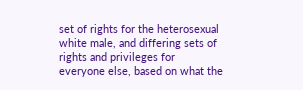set of rights for the heterosexual white male, and differing sets of rights and privileges for everyone else, based on what the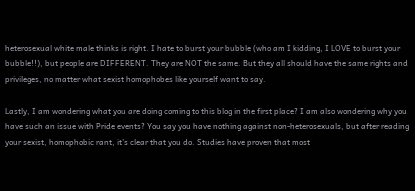heterosexual white male thinks is right. I hate to burst your bubble (who am I kidding, I LOVE to burst your bubble!!), but people are DIFFERENT. They are NOT the same. But they all should have the same rights and privileges, no matter what sexist homophobes like yourself want to say.

Lastly, I am wondering what you are doing coming to this blog in the first place? I am also wondering why you have such an issue with Pride events? You say you have nothing against non-heterosexuals, but after reading your sexist, homophobic rant, it’s clear that you do. Studies have proven that most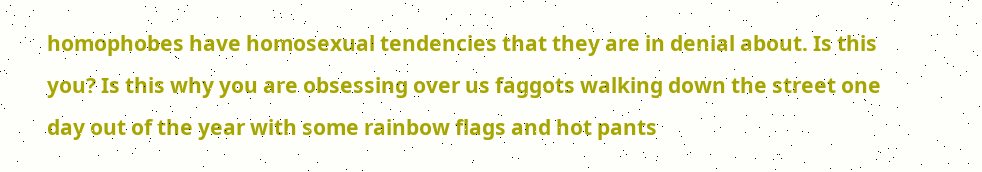homophobes have homosexual tendencies that they are in denial about. Is this you? Is this why you are obsessing over us faggots walking down the street one day out of the year with some rainbow flags and hot pants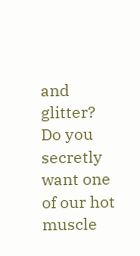and glitter? Do you secretly want one of our hot muscle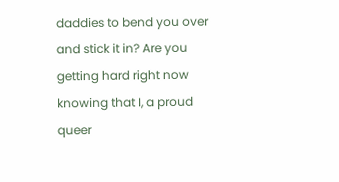daddies to bend you over and stick it in? Are you getting hard right now knowing that I, a proud queer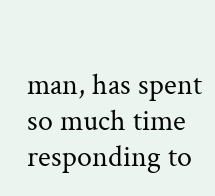man, has spent so much time responding to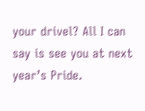your drivel? All I can say is see you at next year’s Pride.